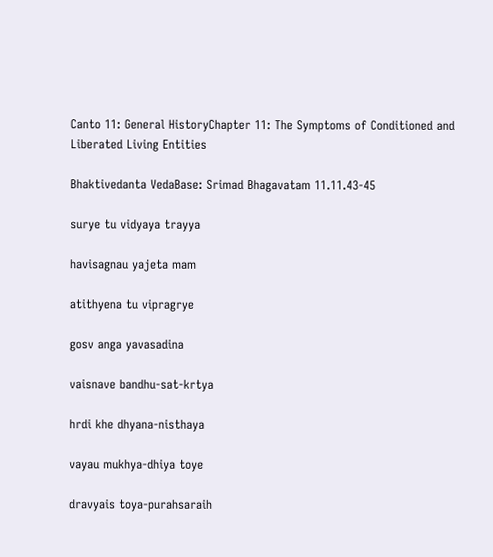Canto 11: General HistoryChapter 11: The Symptoms of Conditioned and Liberated Living Entities

Bhaktivedanta VedaBase: Srimad Bhagavatam 11.11.43-45

surye tu vidyaya trayya

havisagnau yajeta mam

atithyena tu vipragrye

gosv anga yavasadina

vaisnave bandhu-sat-krtya

hrdi khe dhyana-nisthaya

vayau mukhya-dhiya toye

dravyais toya-purahsaraih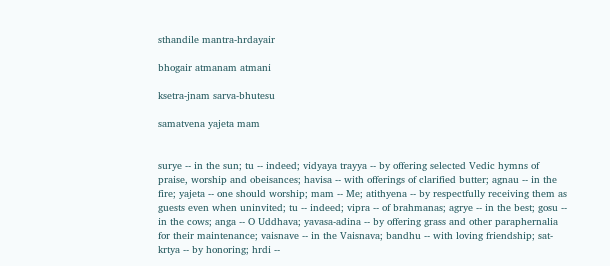sthandile mantra-hrdayair

bhogair atmanam atmani

ksetra-jnam sarva-bhutesu

samatvena yajeta mam


surye -- in the sun; tu -- indeed; vidyaya trayya -- by offering selected Vedic hymns of praise, worship and obeisances; havisa -- with offerings of clarified butter; agnau -- in the fire; yajeta -- one should worship; mam -- Me; atithyena -- by respectfully receiving them as guests even when uninvited; tu -- indeed; vipra -- of brahmanas; agrye -- in the best; gosu -- in the cows; anga -- O Uddhava; yavasa-adina -- by offering grass and other paraphernalia for their maintenance; vaisnave -- in the Vaisnava; bandhu -- with loving friendship; sat-krtya -- by honoring; hrdi --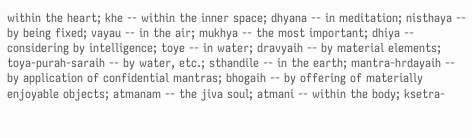within the heart; khe -- within the inner space; dhyana -- in meditation; nisthaya -- by being fixed; vayau -- in the air; mukhya -- the most important; dhiya -- considering by intelligence; toye -- in water; dravyaih -- by material elements; toya-purah-saraih -- by water, etc.; sthandile -- in the earth; mantra-hrdayaih -- by application of confidential mantras; bhogaih -- by offering of materially enjoyable objects; atmanam -- the jiva soul; atmani -- within the body; ksetra-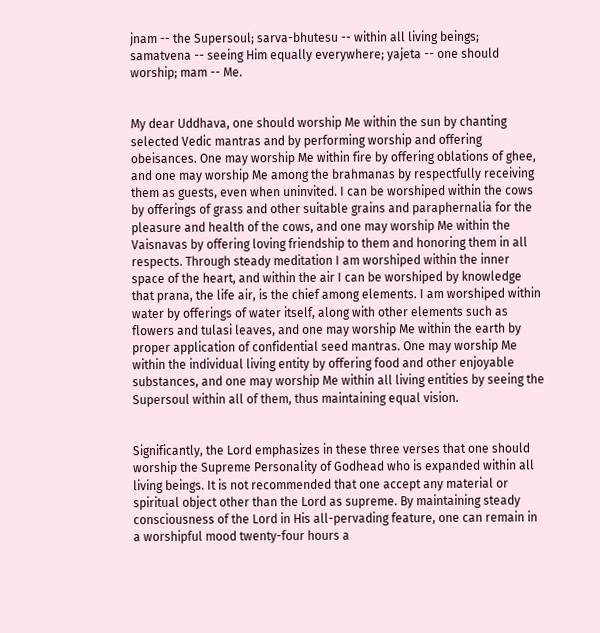jnam -- the Supersoul; sarva-bhutesu -- within all living beings; samatvena -- seeing Him equally everywhere; yajeta -- one should worship; mam -- Me.


My dear Uddhava, one should worship Me within the sun by chanting selected Vedic mantras and by performing worship and offering obeisances. One may worship Me within fire by offering oblations of ghee, and one may worship Me among the brahmanas by respectfully receiving them as guests, even when uninvited. I can be worshiped within the cows by offerings of grass and other suitable grains and paraphernalia for the pleasure and health of the cows, and one may worship Me within the Vaisnavas by offering loving friendship to them and honoring them in all respects. Through steady meditation I am worshiped within the inner space of the heart, and within the air I can be worshiped by knowledge that prana, the life air, is the chief among elements. I am worshiped within water by offerings of water itself, along with other elements such as flowers and tulasi leaves, and one may worship Me within the earth by proper application of confidential seed mantras. One may worship Me within the individual living entity by offering food and other enjoyable substances, and one may worship Me within all living entities by seeing the Supersoul within all of them, thus maintaining equal vision.


Significantly, the Lord emphasizes in these three verses that one should worship the Supreme Personality of Godhead who is expanded within all living beings. It is not recommended that one accept any material or spiritual object other than the Lord as supreme. By maintaining steady consciousness of the Lord in His all-pervading feature, one can remain in a worshipful mood twenty-four hours a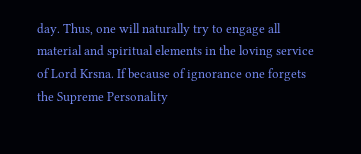day. Thus, one will naturally try to engage all material and spiritual elements in the loving service of Lord Krsna. If because of ignorance one forgets the Supreme Personality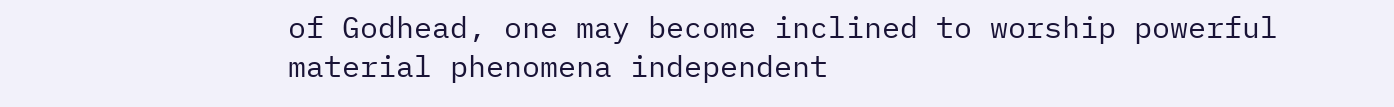of Godhead, one may become inclined to worship powerful material phenomena independent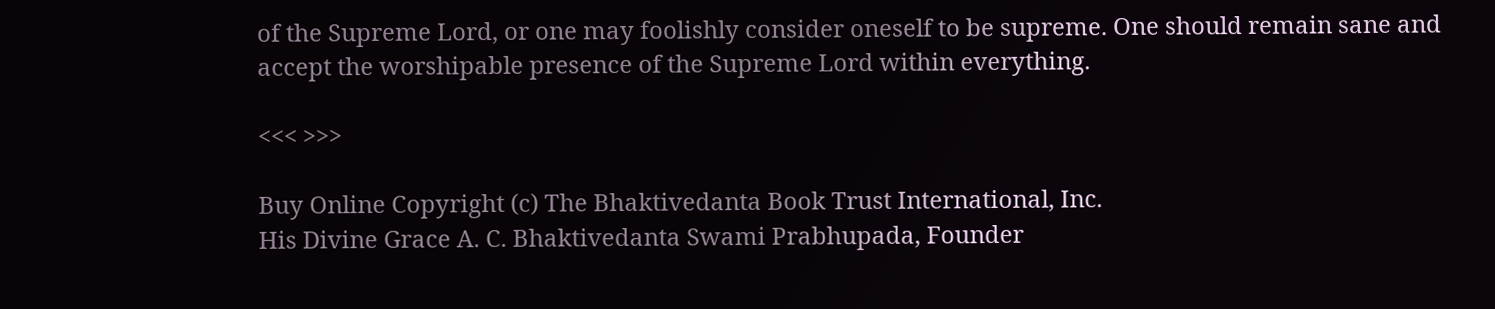of the Supreme Lord, or one may foolishly consider oneself to be supreme. One should remain sane and accept the worshipable presence of the Supreme Lord within everything.

<<< >>>

Buy Online Copyright (c) The Bhaktivedanta Book Trust International, Inc.
His Divine Grace A. C. Bhaktivedanta Swami Prabhupada, Founder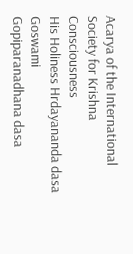Acarya of the International Society for Krishna Consciousness
His Holiness Hrdayananda dasa Goswami
Gopiparanadhana dasa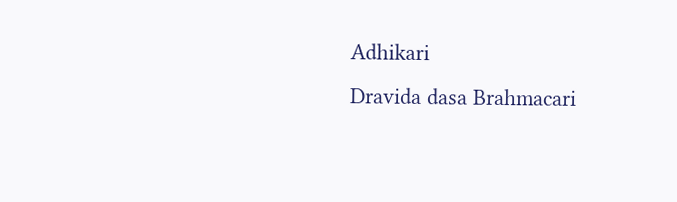Adhikari
Dravida dasa Brahmacari